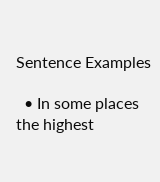Sentence Examples

  • In some places the highest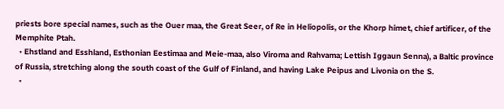priests bore special names, such as the Ouer maa, the Great Seer, of Re in Heliopolis, or the Khorp himet, chief artificer, of the Memphite Ptah.
  • Ehstland and Esshland, Esthonian Eestimaa and Meie-maa, also Viroma and Rahvama; Lettish Iggaun Senna), a Baltic province of Russia, stretching along the south coast of the Gulf of Finland, and having Lake Peipus and Livonia on the S.
  •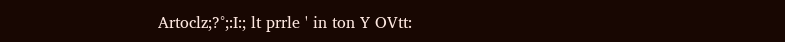Artoclz;?°;:I:; lt prrle ' in ton Y OVtt: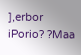],erbor iPorio? ?Maa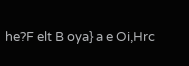he?F elt B oya} a e Oi,Hrc